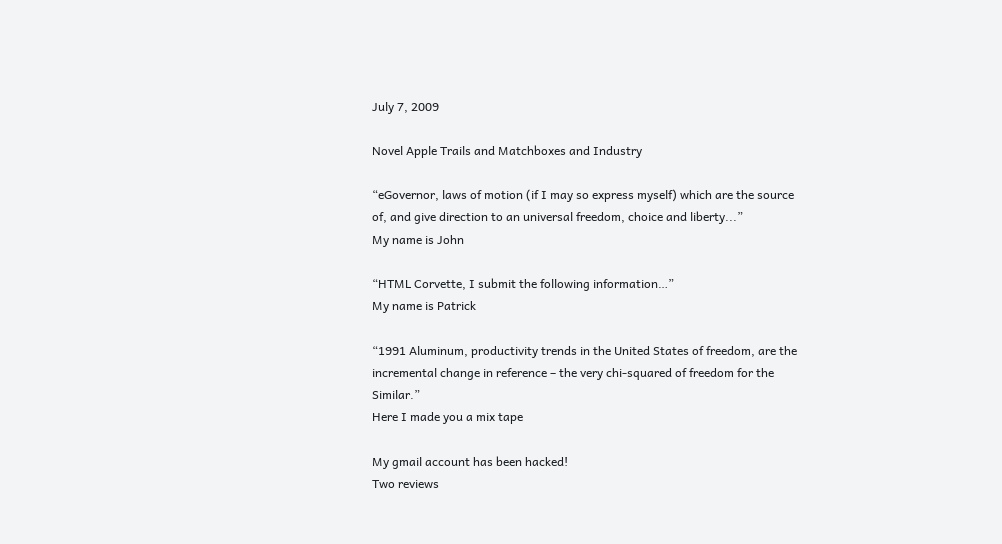July 7, 2009

Novel Apple Trails and Matchboxes and Industry

“eGovernor, laws of motion (if I may so express myself) which are the source of, and give direction to an universal freedom, choice and liberty...”
My name is John

“HTML Corvette, I submit the following information…”
My name is Patrick

“1991 Aluminum, productivity trends in the United States of freedom, are the incremental change in reference – the very chi-squared of freedom for the Similar.”
Here I made you a mix tape

My gmail account has been hacked!
Two reviews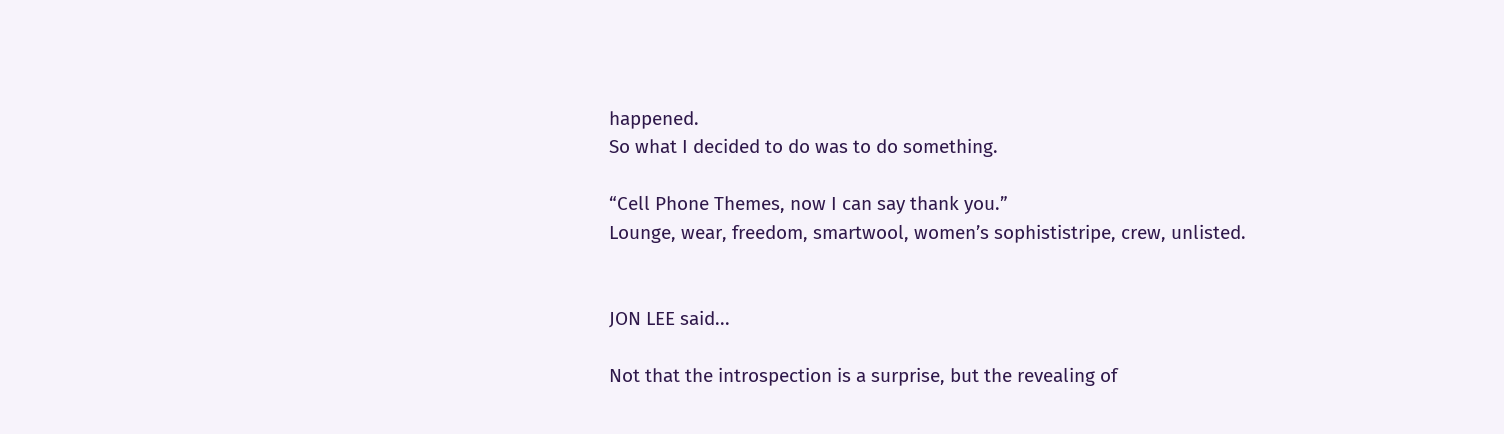happened.
So what I decided to do was to do something.

“Cell Phone Themes, now I can say thank you.”
Lounge, wear, freedom, smartwool, women’s sophististripe, crew, unlisted.


JON LEE said...

Not that the introspection is a surprise, but the revealing of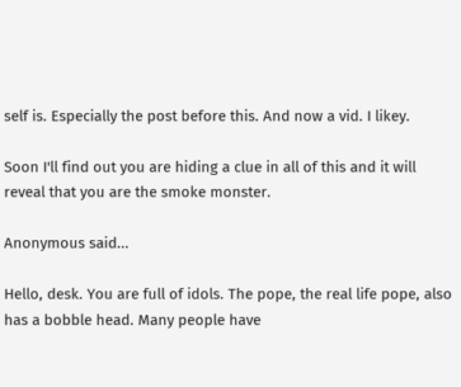self is. Especially the post before this. And now a vid. I likey.

Soon I'll find out you are hiding a clue in all of this and it will reveal that you are the smoke monster.

Anonymous said...

Hello, desk. You are full of idols. The pope, the real life pope, also has a bobble head. Many people have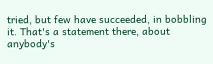tried, but few have succeeded, in bobbling it. That's a statement there, about anybody's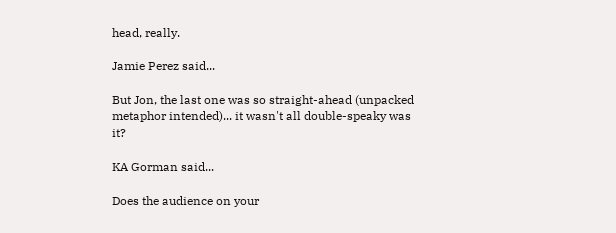head, really.

Jamie Perez said...

But Jon, the last one was so straight-ahead (unpacked metaphor intended)... it wasn't all double-speaky was it?

KA Gorman said...

Does the audience on your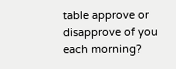table approve or disapprove of you each morning?